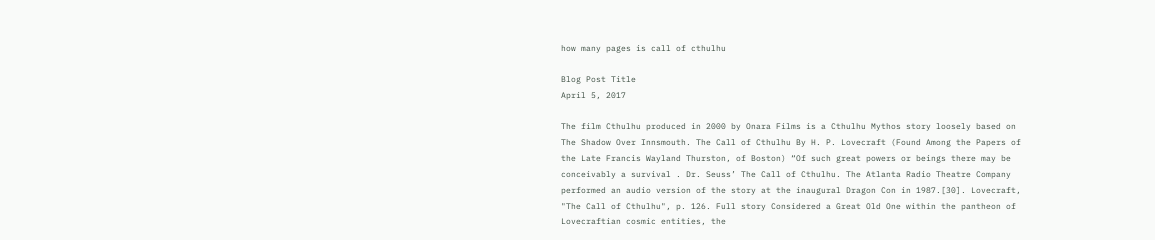how many pages is call of cthulhu

Blog Post Title
April 5, 2017

The film Cthulhu produced in 2000 by Onara Films is a Cthulhu Mythos story loosely based on The Shadow Over Innsmouth. The Call of Cthulhu By H. P. Lovecraft (Found Among the Papers of the Late Francis Wayland Thurston, of Boston) “Of such great powers or beings there may be conceivably a survival . Dr. Seuss’ The Call of Cthulhu. The Atlanta Radio Theatre Company performed an audio version of the story at the inaugural Dragon Con in 1987.[30]. Lovecraft, "The Call of Cthulhu", p. 126. Full story Considered a Great Old One within the pantheon of Lovecraftian cosmic entities, the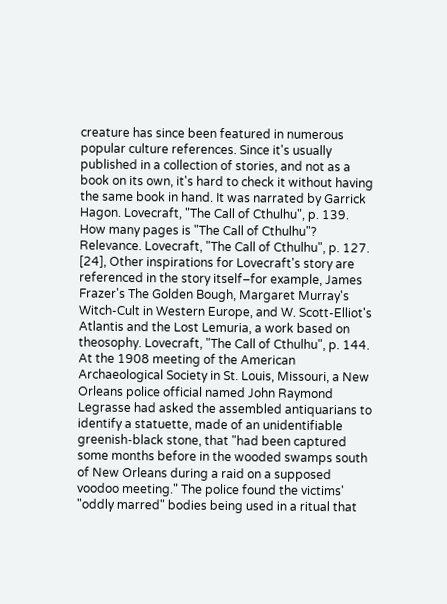creature has since been featured in numerous popular culture references. Since it's usually published in a collection of stories, and not as a book on its own, it's hard to check it without having the same book in hand. It was narrated by Garrick Hagon. Lovecraft, "The Call of Cthulhu", p. 139. How many pages is "The Call of Cthulhu"? Relevance. Lovecraft, "The Call of Cthulhu", p. 127. [24], Other inspirations for Lovecraft's story are referenced in the story itself–for example, James Frazer's The Golden Bough, Margaret Murray's Witch-Cult in Western Europe, and W. Scott-Elliot's Atlantis and the Lost Lemuria, a work based on theosophy. Lovecraft, "The Call of Cthulhu", p. 144. At the 1908 meeting of the American Archaeological Society in St. Louis, Missouri, a New Orleans police official named John Raymond Legrasse had asked the assembled antiquarians to identify a statuette, made of an unidentifiable greenish-black stone, that "had been captured some months before in the wooded swamps south of New Orleans during a raid on a supposed voodoo meeting." The police found the victims' "oddly marred" bodies being used in a ritual that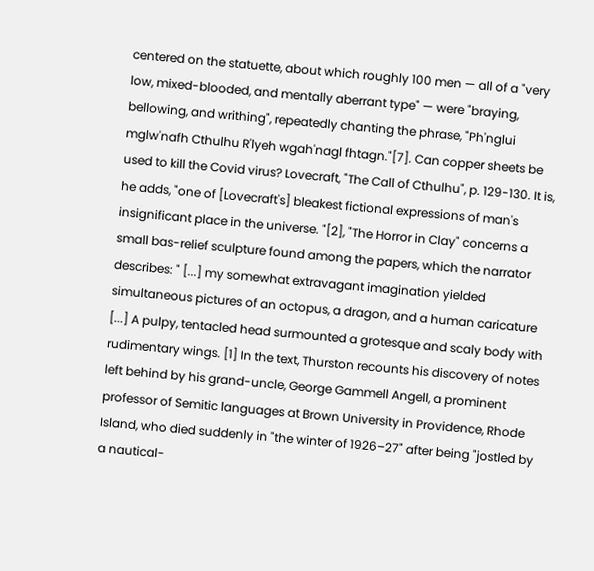centered on the statuette, about which roughly 100 men — all of a "very low, mixed-blooded, and mentally aberrant type" — were "braying, bellowing, and writhing", repeatedly chanting the phrase, "Ph'nglui mglw'nafh Cthulhu R'lyeh wgah'nagl fhtagn."[7]. Can copper sheets be used to kill the Covid virus? Lovecraft, "The Call of Cthulhu", p. 129-130. It is, he adds, "one of [Lovecraft's] bleakest fictional expressions of man's insignificant place in the universe. "[2], "The Horror in Clay" concerns a small bas-relief sculpture found among the papers, which the narrator describes: " [...] my somewhat extravagant imagination yielded simultaneous pictures of an octopus, a dragon, and a human caricature [...] A pulpy, tentacled head surmounted a grotesque and scaly body with rudimentary wings. [1] In the text, Thurston recounts his discovery of notes left behind by his grand-uncle, George Gammell Angell, a prominent professor of Semitic languages at Brown University in Providence, Rhode Island, who died suddenly in "the winter of 1926–27" after being "jostled by a nautical-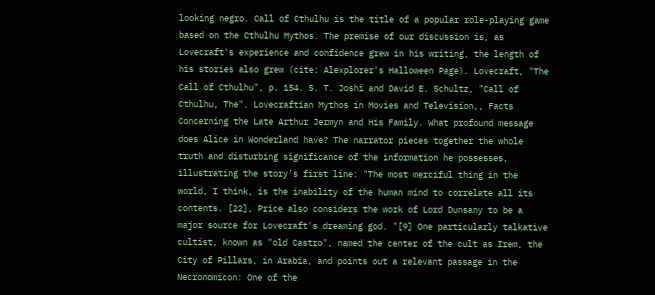looking negro. Call of Cthulhu is the title of a popular role-playing game based on the Cthulhu Mythos. The premise of our discussion is, as Lovecraft's experience and confidence grew in his writing, the length of his stories also grew (cite: Alexplorer's Halloween Page). Lovecraft, "The Call of Cthulhu", p. 154. S. T. Joshi and David E. Schultz, "Call of Cthulhu, The". Lovecraftian Mythos in Movies and Television,, Facts Concerning the Late Arthur Jermyn and His Family. What profound message does Alice in Wonderland have? The narrator pieces together the whole truth and disturbing significance of the information he possesses, illustrating the story's first line: "The most merciful thing in the world, I think, is the inability of the human mind to correlate all its contents. [22], Price also considers the work of Lord Dunsany to be a major source for Lovecraft's dreaming god. "[9] One particularly talkative cultist, known as "old Castro", named the center of the cult as Irem, the City of Pillars, in Arabia, and points out a relevant passage in the Necronomicon: One of the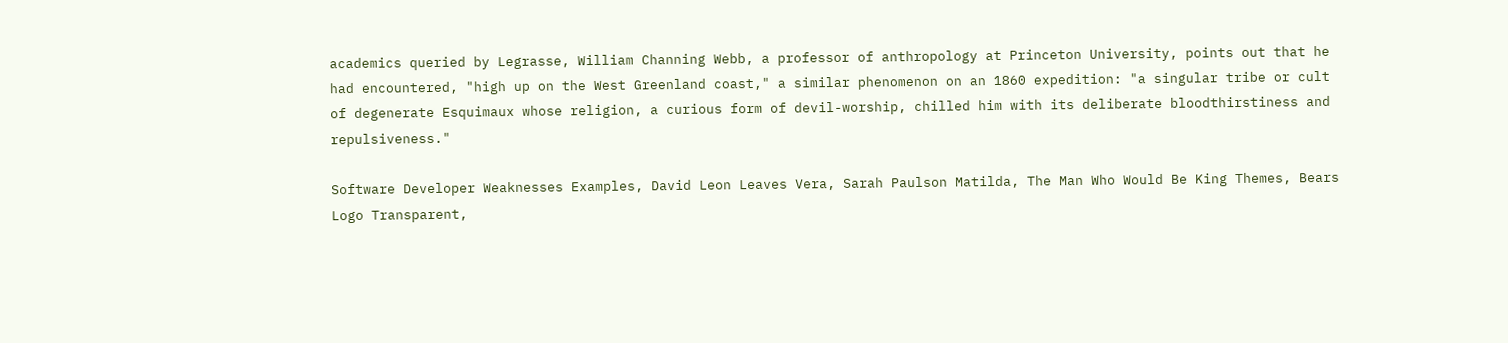academics queried by Legrasse, William Channing Webb, a professor of anthropology at Princeton University, points out that he had encountered, "high up on the West Greenland coast," a similar phenomenon on an 1860 expedition: "a singular tribe or cult of degenerate Esquimaux whose religion, a curious form of devil-worship, chilled him with its deliberate bloodthirstiness and repulsiveness."

Software Developer Weaknesses Examples, David Leon Leaves Vera, Sarah Paulson Matilda, The Man Who Would Be King Themes, Bears Logo Transparent,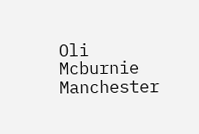Oli Mcburnie Manchester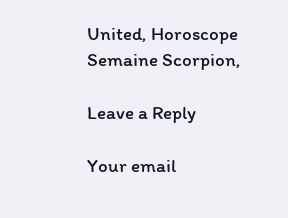United, Horoscope Semaine Scorpion,

Leave a Reply

Your email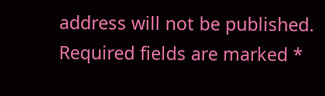address will not be published. Required fields are marked *